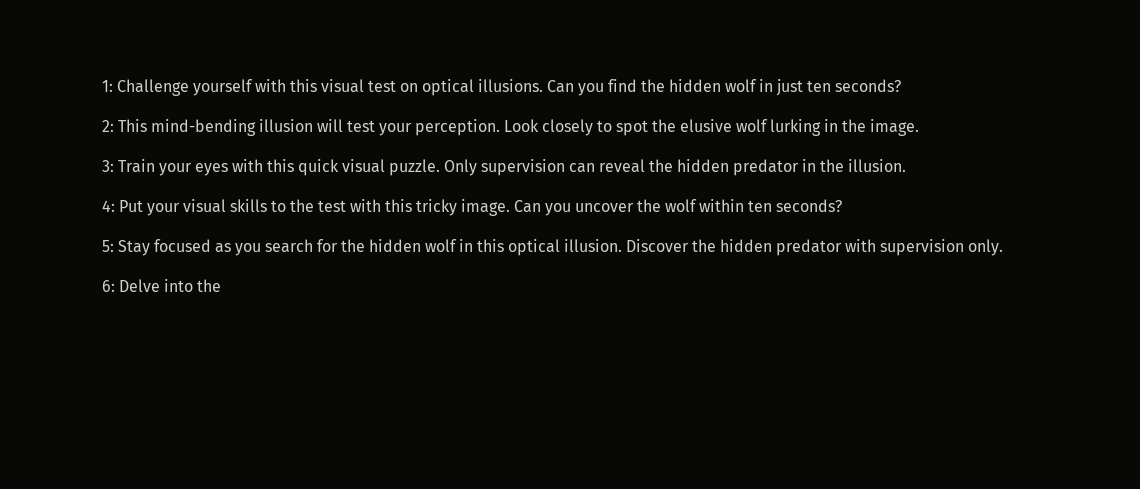1: Challenge yourself with this visual test on optical illusions. Can you find the hidden wolf in just ten seconds?

2: This mind-bending illusion will test your perception. Look closely to spot the elusive wolf lurking in the image.

3: Train your eyes with this quick visual puzzle. Only supervision can reveal the hidden predator in the illusion.

4: Put your visual skills to the test with this tricky image. Can you uncover the wolf within ten seconds?

5: Stay focused as you search for the hidden wolf in this optical illusion. Discover the hidden predator with supervision only.

6: Delve into the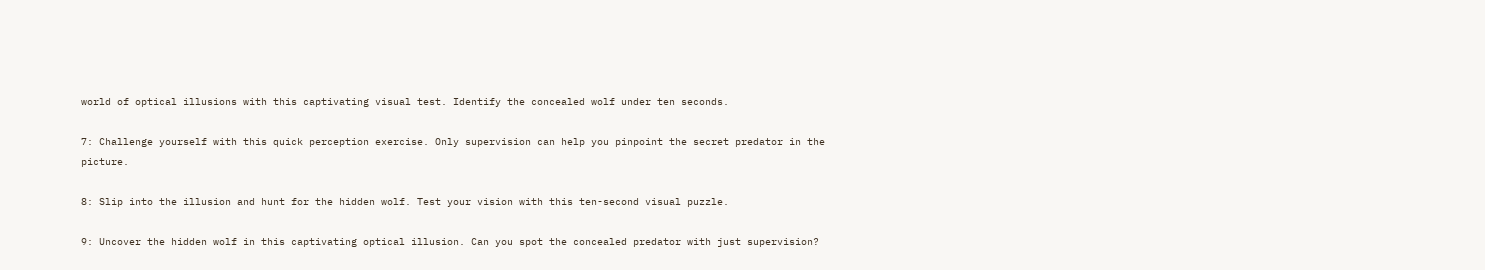world of optical illusions with this captivating visual test. Identify the concealed wolf under ten seconds.

7: Challenge yourself with this quick perception exercise. Only supervision can help you pinpoint the secret predator in the picture.

8: Slip into the illusion and hunt for the hidden wolf. Test your vision with this ten-second visual puzzle.

9: Uncover the hidden wolf in this captivating optical illusion. Can you spot the concealed predator with just supervision?